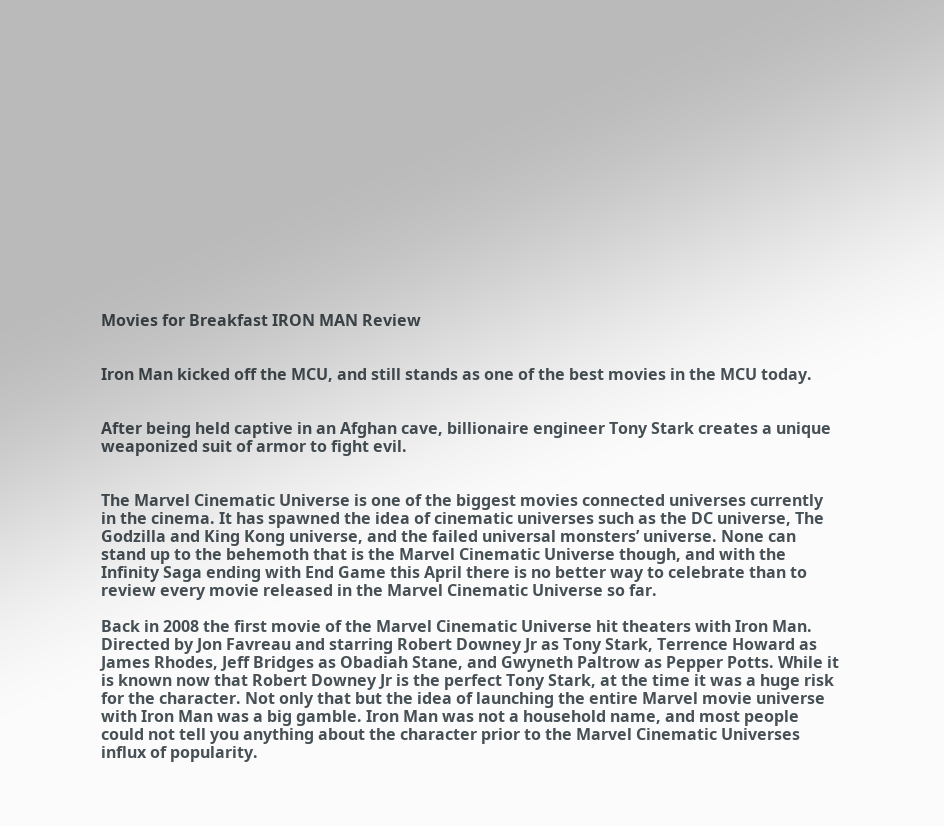Movies for Breakfast IRON MAN Review


Iron Man kicked off the MCU, and still stands as one of the best movies in the MCU today.


After being held captive in an Afghan cave, billionaire engineer Tony Stark creates a unique weaponized suit of armor to fight evil.


The Marvel Cinematic Universe is one of the biggest movies connected universes currently in the cinema. It has spawned the idea of cinematic universes such as the DC universe, The Godzilla and King Kong universe, and the failed universal monsters’ universe. None can stand up to the behemoth that is the Marvel Cinematic Universe though, and with the Infinity Saga ending with End Game this April there is no better way to celebrate than to review every movie released in the Marvel Cinematic Universe so far.

Back in 2008 the first movie of the Marvel Cinematic Universe hit theaters with Iron Man. Directed by Jon Favreau and starring Robert Downey Jr as Tony Stark, Terrence Howard as James Rhodes, Jeff Bridges as Obadiah Stane, and Gwyneth Paltrow as Pepper Potts. While it is known now that Robert Downey Jr is the perfect Tony Stark, at the time it was a huge risk for the character. Not only that but the idea of launching the entire Marvel movie universe with Iron Man was a big gamble. Iron Man was not a household name, and most people could not tell you anything about the character prior to the Marvel Cinematic Universes influx of popularity.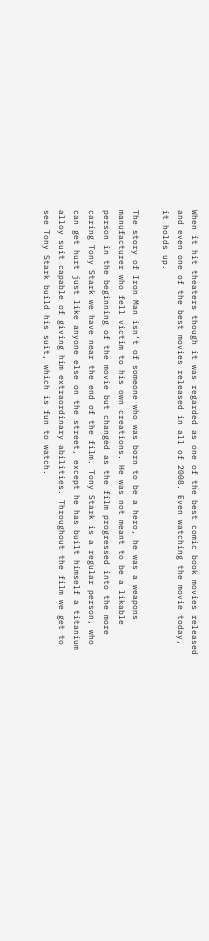When it hit theaters though it was regarded as one of the best comic book movies released and even one of the best movies released in all of 2008. Even watching the movie today, it holds up.

The story of Iron Man isn’t of someone who was born to be a hero, he was a weapons manufacturer who fell victim to his own creations. He was not meant to be a likable person in the beginning of the movie but changed as the film progressed into the more caring Tony Stark we have near the end of the film. Tony Stark is a regular person, who can get hurt just like anyone else on the street, except he has built himself a titanium alloy suit capable of giving him extraordinary abilities. Throughout the film we get to see Tony Stark build his suit, which is fun to watch.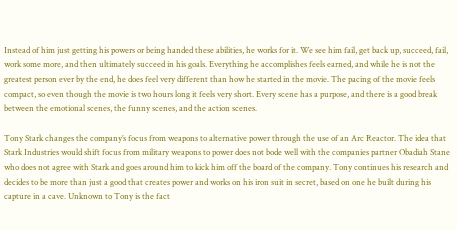Instead of him just getting his powers or being handed these abilities, he works for it. We see him fail, get back up, succeed, fail, work some more, and then ultimately succeed in his goals. Everything he accomplishes feels earned, and while he is not the greatest person ever by the end, he does feel very different than how he started in the movie. The pacing of the movie feels compact, so even though the movie is two hours long it feels very short. Every scene has a purpose, and there is a good break between the emotional scenes, the funny scenes, and the action scenes.

Tony Stark changes the company’s focus from weapons to alternative power through the use of an Arc Reactor. The idea that Stark Industries would shift focus from military weapons to power does not bode well with the companies partner Obadiah Stane who does not agree with Stark and goes around him to kick him off the board of the company. Tony continues his research and decides to be more than just a good that creates power and works on his iron suit in secret, based on one he built during his capture in a cave. Unknown to Tony is the fact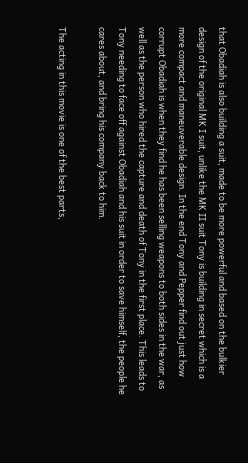that Obadiah is also building a suit, made to be more powerful and based on the bulkier design of the original MK I suit, unlike the MK II suit Tony is building in secret which is a more compact and maneuverable design. In the end Tony and Pepper find out just how corrupt Obadiah is when they find he has been selling weapons to both sides in the war, as well as the person who hired the capture and death of Tony in the first place. This leads to Tony needing to face off against Obadiah and his suit in order to save himself, the people he cares about, and bring his company back to him.

The acting in this movie is one of the best parts,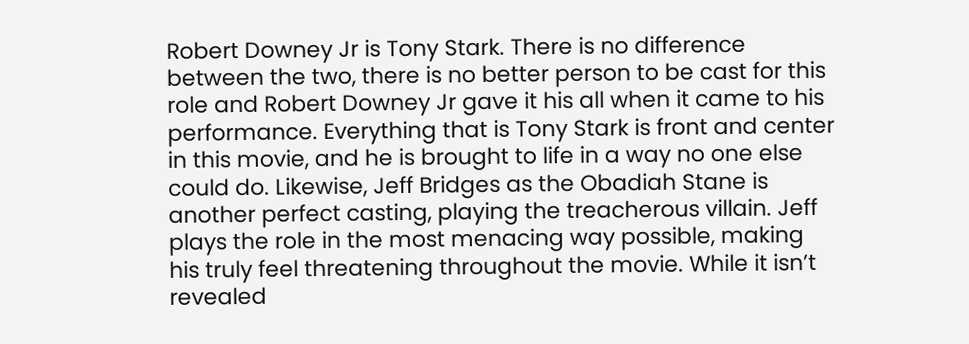Robert Downey Jr is Tony Stark. There is no difference between the two, there is no better person to be cast for this role and Robert Downey Jr gave it his all when it came to his performance. Everything that is Tony Stark is front and center in this movie, and he is brought to life in a way no one else could do. Likewise, Jeff Bridges as the Obadiah Stane is another perfect casting, playing the treacherous villain. Jeff plays the role in the most menacing way possible, making his truly feel threatening throughout the movie. While it isn’t revealed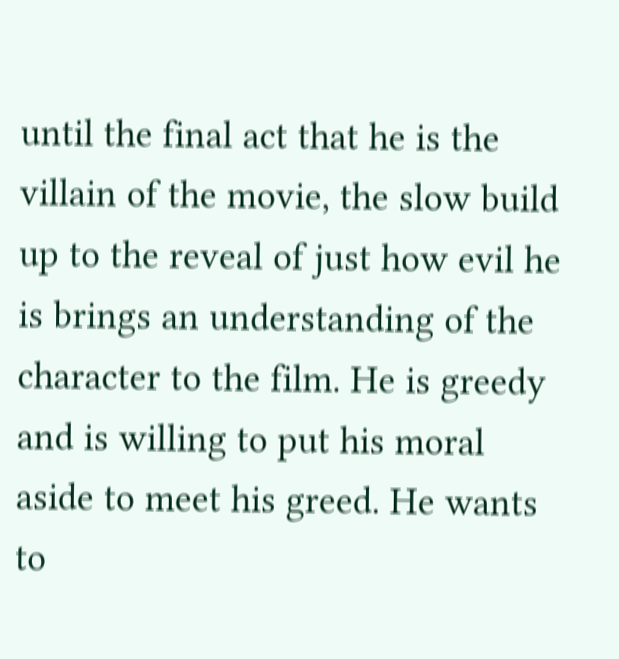until the final act that he is the villain of the movie, the slow build up to the reveal of just how evil he is brings an understanding of the character to the film. He is greedy and is willing to put his moral aside to meet his greed. He wants to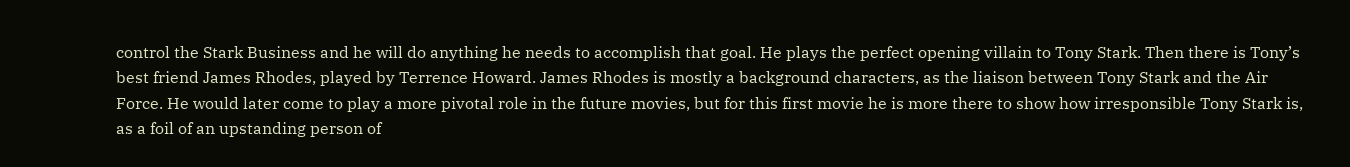control the Stark Business and he will do anything he needs to accomplish that goal. He plays the perfect opening villain to Tony Stark. Then there is Tony’s best friend James Rhodes, played by Terrence Howard. James Rhodes is mostly a background characters, as the liaison between Tony Stark and the Air Force. He would later come to play a more pivotal role in the future movies, but for this first movie he is more there to show how irresponsible Tony Stark is, as a foil of an upstanding person of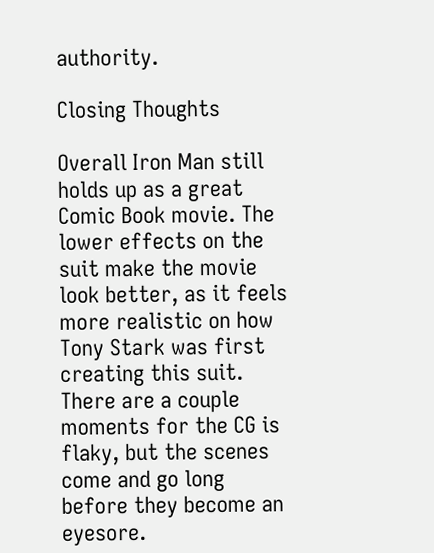authority.

Closing Thoughts

Overall Iron Man still holds up as a great Comic Book movie. The lower effects on the suit make the movie look better, as it feels more realistic on how Tony Stark was first creating this suit. There are a couple moments for the CG is flaky, but the scenes come and go long before they become an eyesore.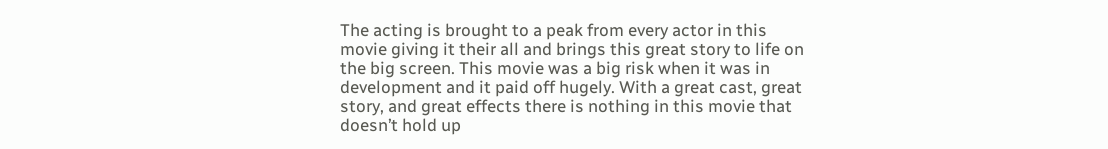The acting is brought to a peak from every actor in this movie giving it their all and brings this great story to life on the big screen. This movie was a big risk when it was in development and it paid off hugely. With a great cast, great story, and great effects there is nothing in this movie that doesn’t hold up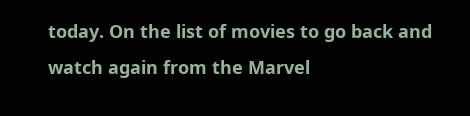today. On the list of movies to go back and watch again from the Marvel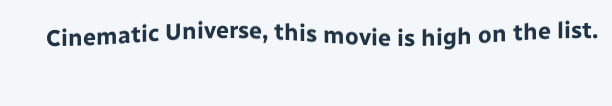Cinematic Universe, this movie is high on the list.